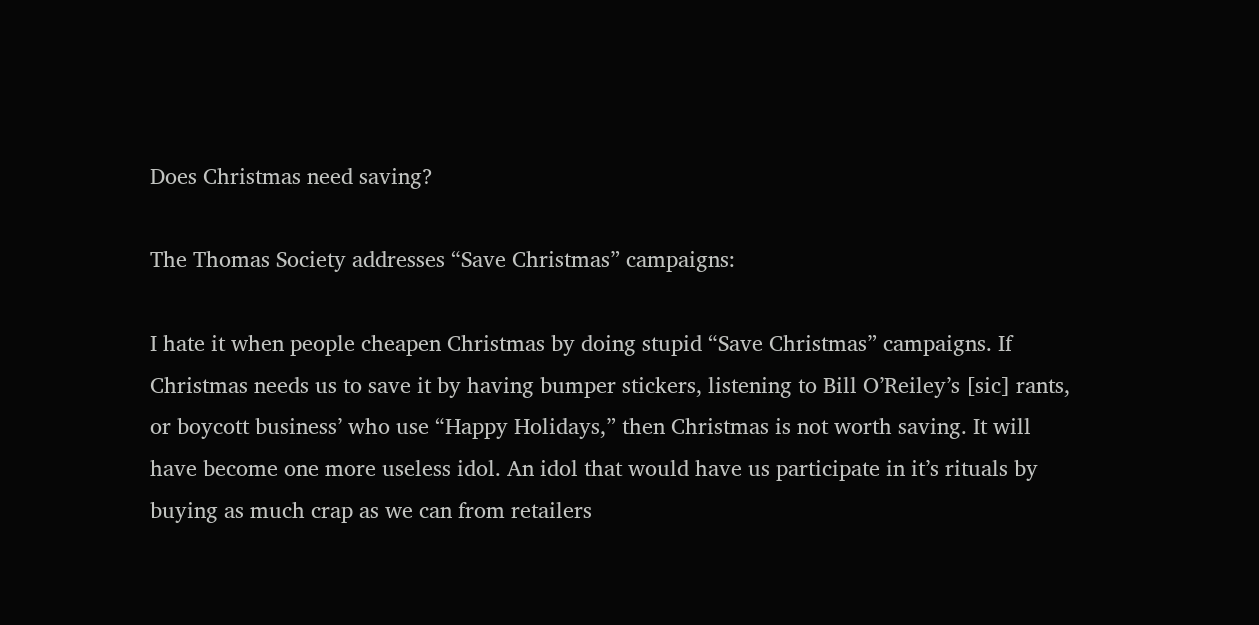Does Christmas need saving?

The Thomas Society addresses “Save Christmas” campaigns:

I hate it when people cheapen Christmas by doing stupid “Save Christmas” campaigns. If Christmas needs us to save it by having bumper stickers, listening to Bill O’Reiley’s [sic] rants, or boycott business’ who use “Happy Holidays,” then Christmas is not worth saving. It will have become one more useless idol. An idol that would have us participate in it’s rituals by buying as much crap as we can from retailers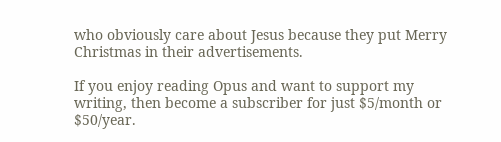who obviously care about Jesus because they put Merry Christmas in their advertisements.

If you enjoy reading Opus and want to support my writing, then become a subscriber for just $5/month or $50/year.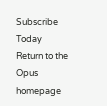Subscribe Today
Return to the Opus homepage